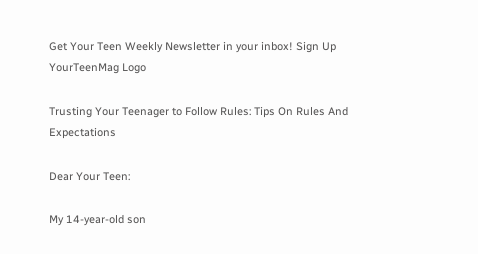Get Your Teen Weekly Newsletter in your inbox! Sign Up
YourTeenMag Logo

Trusting Your Teenager to Follow Rules: Tips On Rules And Expectations

Dear Your Teen:

My 14-year-old son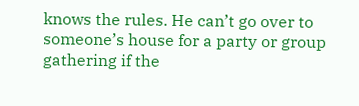knows the rules. He can’t go over to someone’s house for a party or group gathering if the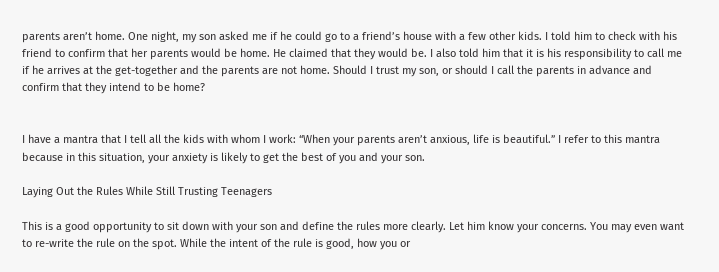parents aren’t home. One night, my son asked me if he could go to a friend’s house with a few other kids. I told him to check with his friend to confirm that her parents would be home. He claimed that they would be. I also told him that it is his responsibility to call me if he arrives at the get-together and the parents are not home. Should I trust my son, or should I call the parents in advance and confirm that they intend to be home?


I have a mantra that I tell all the kids with whom I work: “When your parents aren’t anxious, life is beautiful.” I refer to this mantra because in this situation, your anxiety is likely to get the best of you and your son.

Laying Out the Rules While Still Trusting Teenagers

This is a good opportunity to sit down with your son and define the rules more clearly. Let him know your concerns. You may even want to re-write the rule on the spot. While the intent of the rule is good, how you or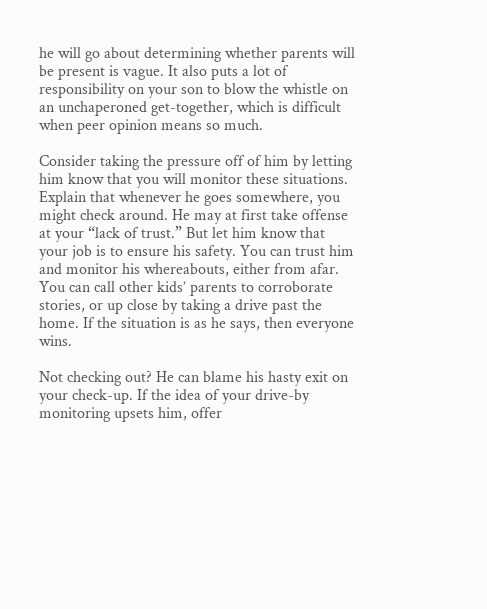he will go about determining whether parents will be present is vague. It also puts a lot of responsibility on your son to blow the whistle on an unchaperoned get-together, which is difficult when peer opinion means so much.

Consider taking the pressure off of him by letting him know that you will monitor these situations. Explain that whenever he goes somewhere, you might check around. He may at first take offense at your “lack of trust.” But let him know that your job is to ensure his safety. You can trust him and monitor his whereabouts, either from afar. You can call other kids’ parents to corroborate stories, or up close by taking a drive past the home. If the situation is as he says, then everyone wins.

Not checking out? He can blame his hasty exit on your check-up. If the idea of your drive-by monitoring upsets him, offer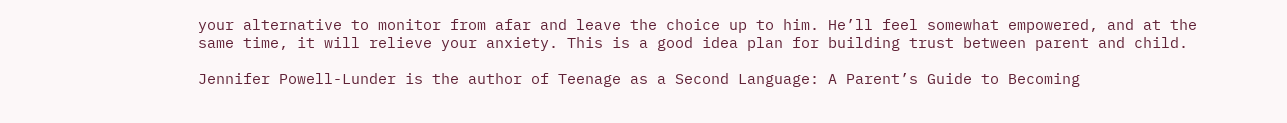your alternative to monitor from afar and leave the choice up to him. He’ll feel somewhat empowered, and at the same time, it will relieve your anxiety. This is a good idea plan for building trust between parent and child.

Jennifer Powell-Lunder is the author of Teenage as a Second Language: A Parent’s Guide to Becoming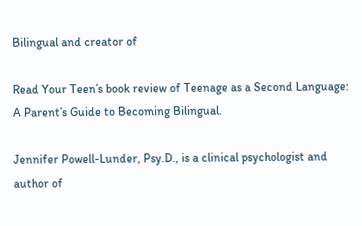Bilingual and creator of

Read Your Teen’s book review of Teenage as a Second Language: A Parent’s Guide to Becoming Bilingual.

Jennifer Powell-Lunder, Psy.D., is a clinical psychologist and author of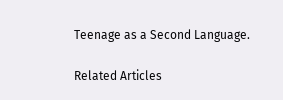Teenage as a Second Language.

Related Articles